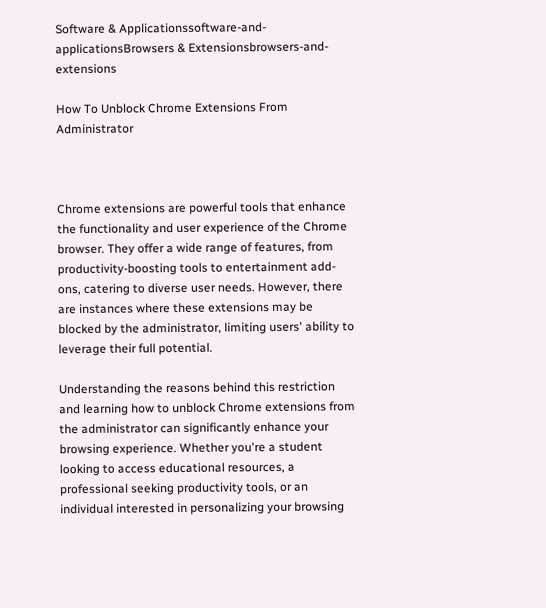Software & Applicationssoftware-and-applicationsBrowsers & Extensionsbrowsers-and-extensions

How To Unblock Chrome Extensions From Administrator



Chrome extensions are powerful tools that enhance the functionality and user experience of the Chrome browser. They offer a wide range of features, from productivity-boosting tools to entertainment add-ons, catering to diverse user needs. However, there are instances where these extensions may be blocked by the administrator, limiting users' ability to leverage their full potential.

Understanding the reasons behind this restriction and learning how to unblock Chrome extensions from the administrator can significantly enhance your browsing experience. Whether you're a student looking to access educational resources, a professional seeking productivity tools, or an individual interested in personalizing your browsing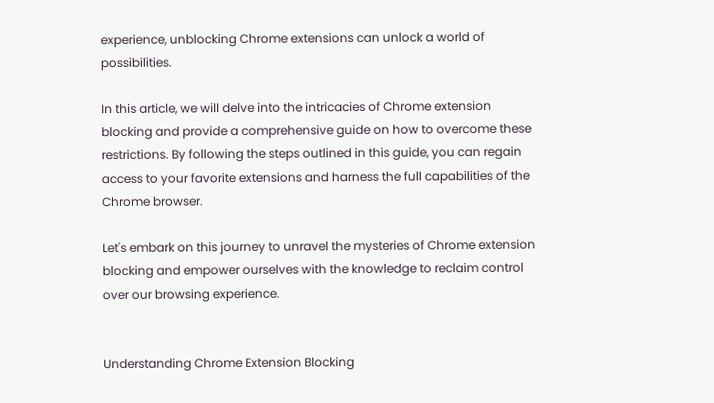experience, unblocking Chrome extensions can unlock a world of possibilities.

In this article, we will delve into the intricacies of Chrome extension blocking and provide a comprehensive guide on how to overcome these restrictions. By following the steps outlined in this guide, you can regain access to your favorite extensions and harness the full capabilities of the Chrome browser.

Let's embark on this journey to unravel the mysteries of Chrome extension blocking and empower ourselves with the knowledge to reclaim control over our browsing experience.


Understanding Chrome Extension Blocking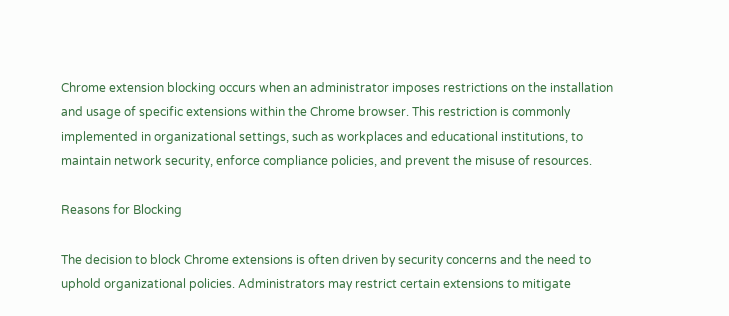Chrome extension blocking occurs when an administrator imposes restrictions on the installation and usage of specific extensions within the Chrome browser. This restriction is commonly implemented in organizational settings, such as workplaces and educational institutions, to maintain network security, enforce compliance policies, and prevent the misuse of resources.

Reasons for Blocking

The decision to block Chrome extensions is often driven by security concerns and the need to uphold organizational policies. Administrators may restrict certain extensions to mitigate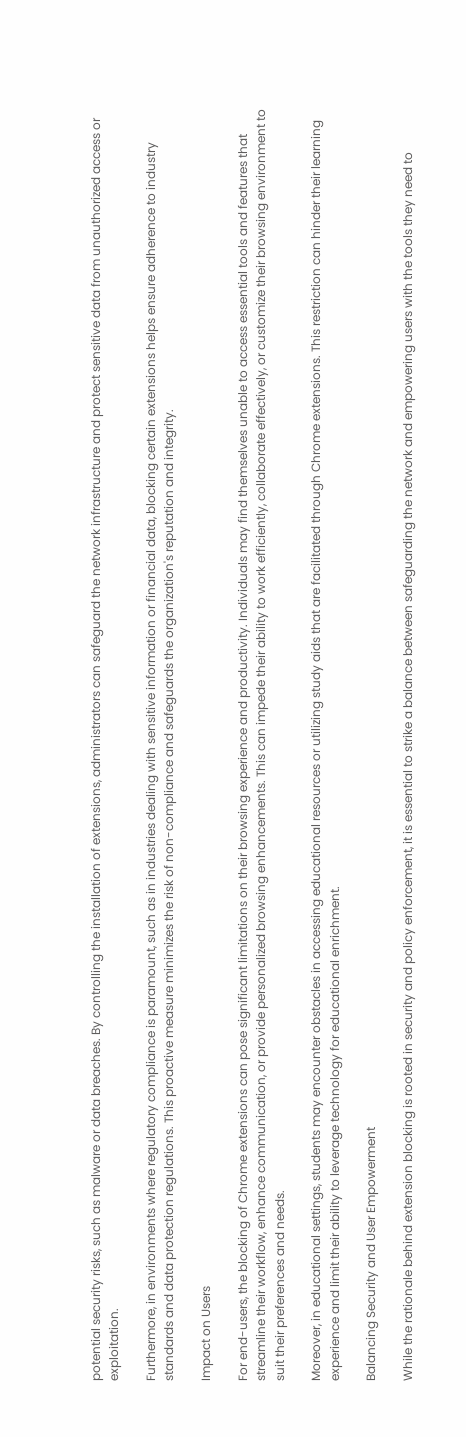potential security risks, such as malware or data breaches. By controlling the installation of extensions, administrators can safeguard the network infrastructure and protect sensitive data from unauthorized access or exploitation.

Furthermore, in environments where regulatory compliance is paramount, such as in industries dealing with sensitive information or financial data, blocking certain extensions helps ensure adherence to industry standards and data protection regulations. This proactive measure minimizes the risk of non-compliance and safeguards the organization's reputation and integrity.

Impact on Users

For end-users, the blocking of Chrome extensions can pose significant limitations on their browsing experience and productivity. Individuals may find themselves unable to access essential tools and features that streamline their workflow, enhance communication, or provide personalized browsing enhancements. This can impede their ability to work efficiently, collaborate effectively, or customize their browsing environment to suit their preferences and needs.

Moreover, in educational settings, students may encounter obstacles in accessing educational resources or utilizing study aids that are facilitated through Chrome extensions. This restriction can hinder their learning experience and limit their ability to leverage technology for educational enrichment.

Balancing Security and User Empowerment

While the rationale behind extension blocking is rooted in security and policy enforcement, it is essential to strike a balance between safeguarding the network and empowering users with the tools they need to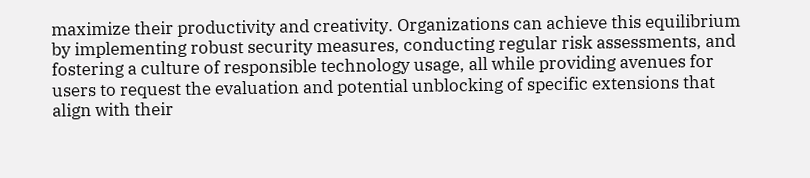maximize their productivity and creativity. Organizations can achieve this equilibrium by implementing robust security measures, conducting regular risk assessments, and fostering a culture of responsible technology usage, all while providing avenues for users to request the evaluation and potential unblocking of specific extensions that align with their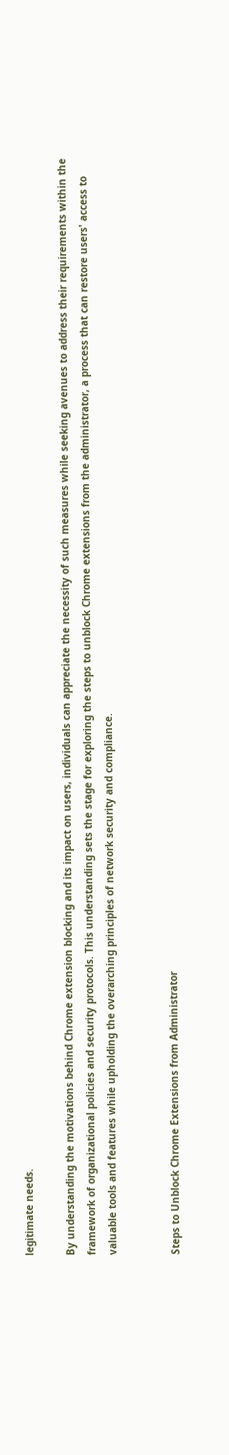legitimate needs.

By understanding the motivations behind Chrome extension blocking and its impact on users, individuals can appreciate the necessity of such measures while seeking avenues to address their requirements within the framework of organizational policies and security protocols. This understanding sets the stage for exploring the steps to unblock Chrome extensions from the administrator, a process that can restore users' access to valuable tools and features while upholding the overarching principles of network security and compliance.


Steps to Unblock Chrome Extensions from Administrator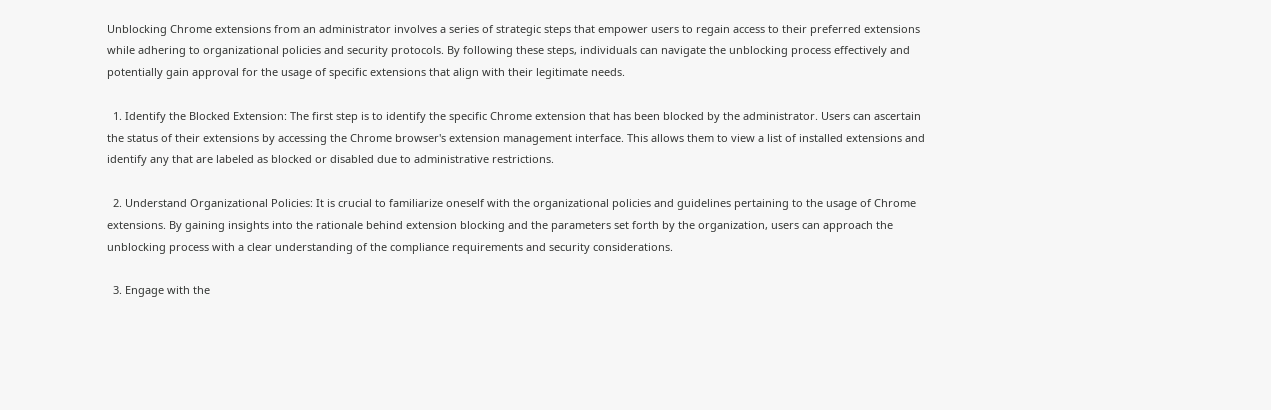Unblocking Chrome extensions from an administrator involves a series of strategic steps that empower users to regain access to their preferred extensions while adhering to organizational policies and security protocols. By following these steps, individuals can navigate the unblocking process effectively and potentially gain approval for the usage of specific extensions that align with their legitimate needs.

  1. Identify the Blocked Extension: The first step is to identify the specific Chrome extension that has been blocked by the administrator. Users can ascertain the status of their extensions by accessing the Chrome browser's extension management interface. This allows them to view a list of installed extensions and identify any that are labeled as blocked or disabled due to administrative restrictions.

  2. Understand Organizational Policies: It is crucial to familiarize oneself with the organizational policies and guidelines pertaining to the usage of Chrome extensions. By gaining insights into the rationale behind extension blocking and the parameters set forth by the organization, users can approach the unblocking process with a clear understanding of the compliance requirements and security considerations.

  3. Engage with the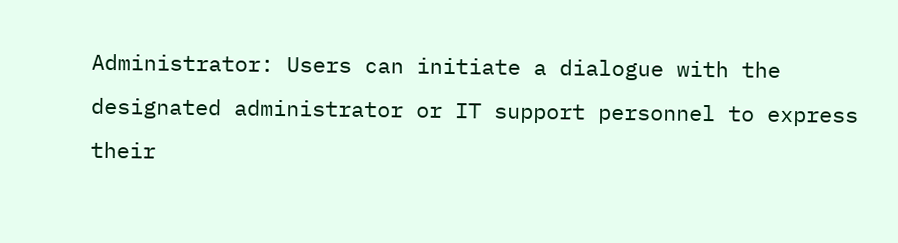Administrator: Users can initiate a dialogue with the designated administrator or IT support personnel to express their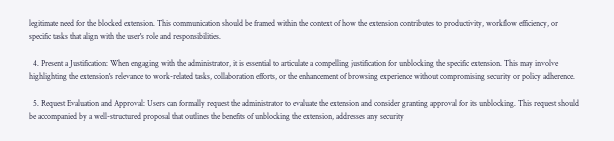legitimate need for the blocked extension. This communication should be framed within the context of how the extension contributes to productivity, workflow efficiency, or specific tasks that align with the user's role and responsibilities.

  4. Present a Justification: When engaging with the administrator, it is essential to articulate a compelling justification for unblocking the specific extension. This may involve highlighting the extension's relevance to work-related tasks, collaboration efforts, or the enhancement of browsing experience without compromising security or policy adherence.

  5. Request Evaluation and Approval: Users can formally request the administrator to evaluate the extension and consider granting approval for its unblocking. This request should be accompanied by a well-structured proposal that outlines the benefits of unblocking the extension, addresses any security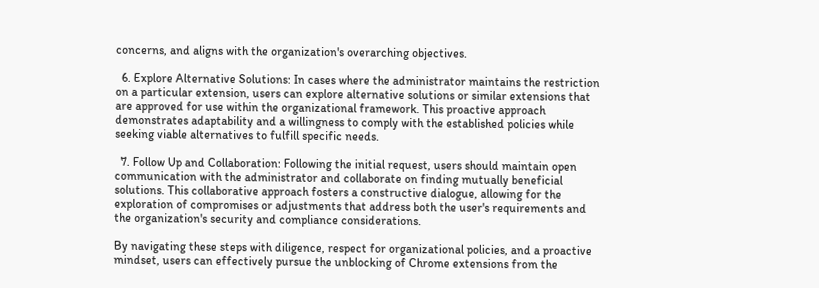concerns, and aligns with the organization's overarching objectives.

  6. Explore Alternative Solutions: In cases where the administrator maintains the restriction on a particular extension, users can explore alternative solutions or similar extensions that are approved for use within the organizational framework. This proactive approach demonstrates adaptability and a willingness to comply with the established policies while seeking viable alternatives to fulfill specific needs.

  7. Follow Up and Collaboration: Following the initial request, users should maintain open communication with the administrator and collaborate on finding mutually beneficial solutions. This collaborative approach fosters a constructive dialogue, allowing for the exploration of compromises or adjustments that address both the user's requirements and the organization's security and compliance considerations.

By navigating these steps with diligence, respect for organizational policies, and a proactive mindset, users can effectively pursue the unblocking of Chrome extensions from the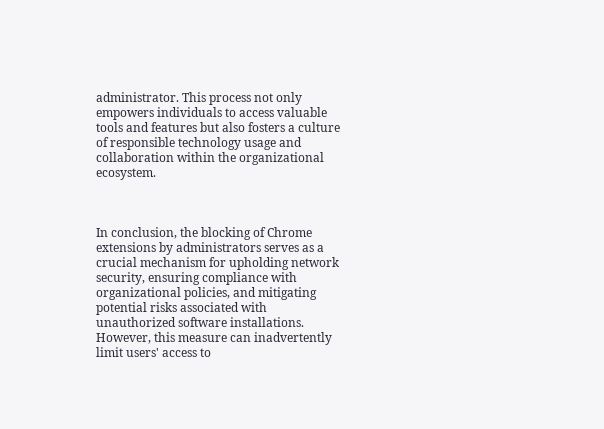administrator. This process not only empowers individuals to access valuable tools and features but also fosters a culture of responsible technology usage and collaboration within the organizational ecosystem.



In conclusion, the blocking of Chrome extensions by administrators serves as a crucial mechanism for upholding network security, ensuring compliance with organizational policies, and mitigating potential risks associated with unauthorized software installations. However, this measure can inadvertently limit users' access to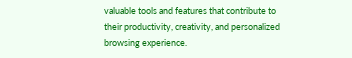valuable tools and features that contribute to their productivity, creativity, and personalized browsing experience.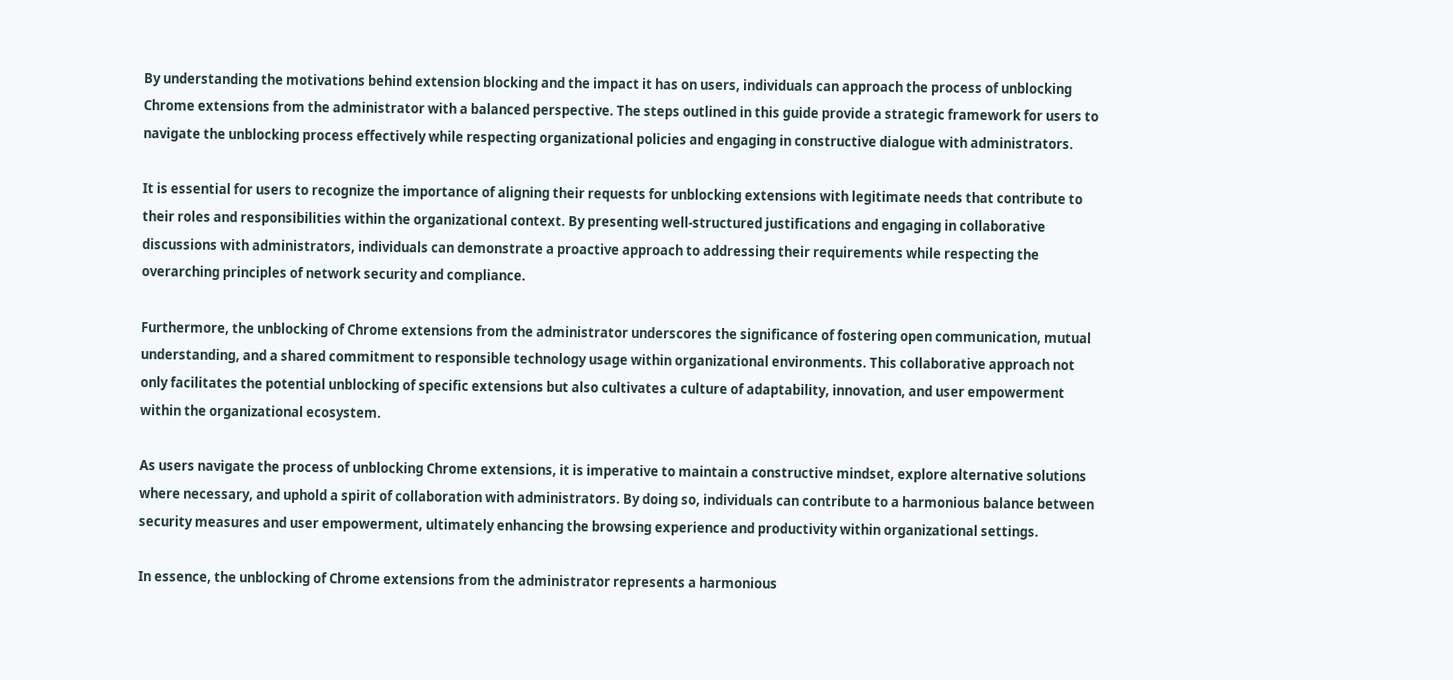By understanding the motivations behind extension blocking and the impact it has on users, individuals can approach the process of unblocking Chrome extensions from the administrator with a balanced perspective. The steps outlined in this guide provide a strategic framework for users to navigate the unblocking process effectively while respecting organizational policies and engaging in constructive dialogue with administrators.

It is essential for users to recognize the importance of aligning their requests for unblocking extensions with legitimate needs that contribute to their roles and responsibilities within the organizational context. By presenting well-structured justifications and engaging in collaborative discussions with administrators, individuals can demonstrate a proactive approach to addressing their requirements while respecting the overarching principles of network security and compliance.

Furthermore, the unblocking of Chrome extensions from the administrator underscores the significance of fostering open communication, mutual understanding, and a shared commitment to responsible technology usage within organizational environments. This collaborative approach not only facilitates the potential unblocking of specific extensions but also cultivates a culture of adaptability, innovation, and user empowerment within the organizational ecosystem.

As users navigate the process of unblocking Chrome extensions, it is imperative to maintain a constructive mindset, explore alternative solutions where necessary, and uphold a spirit of collaboration with administrators. By doing so, individuals can contribute to a harmonious balance between security measures and user empowerment, ultimately enhancing the browsing experience and productivity within organizational settings.

In essence, the unblocking of Chrome extensions from the administrator represents a harmonious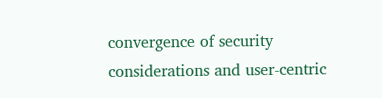convergence of security considerations and user-centric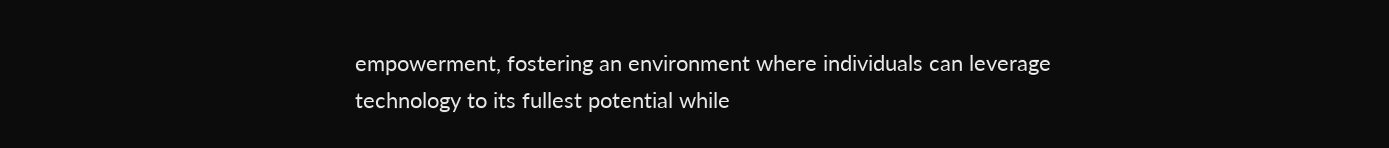empowerment, fostering an environment where individuals can leverage technology to its fullest potential while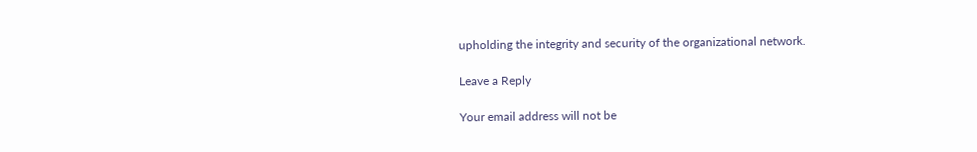upholding the integrity and security of the organizational network.

Leave a Reply

Your email address will not be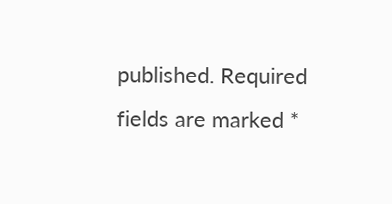published. Required fields are marked *